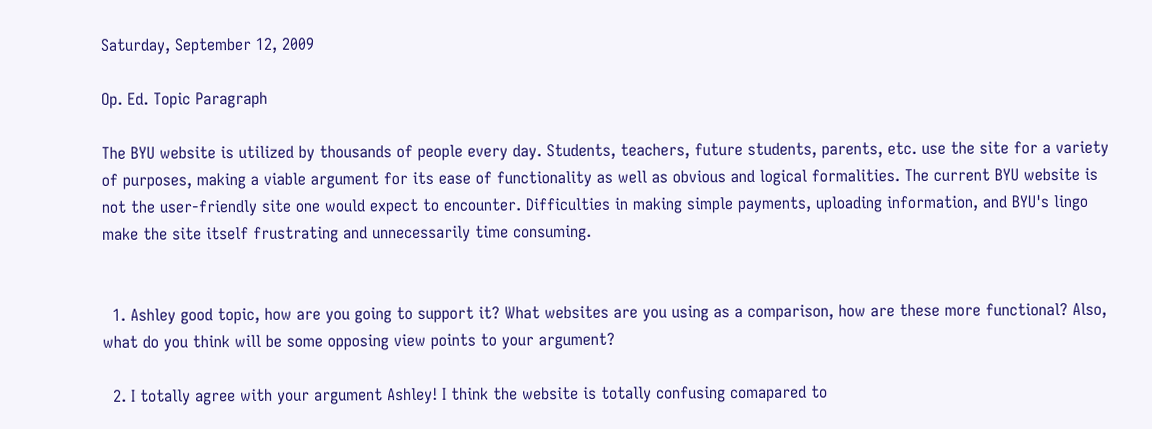Saturday, September 12, 2009

Op. Ed. Topic Paragraph

The BYU website is utilized by thousands of people every day. Students, teachers, future students, parents, etc. use the site for a variety of purposes, making a viable argument for its ease of functionality as well as obvious and logical formalities. The current BYU website is not the user-friendly site one would expect to encounter. Difficulties in making simple payments, uploading information, and BYU's lingo make the site itself frustrating and unnecessarily time consuming.


  1. Ashley good topic, how are you going to support it? What websites are you using as a comparison, how are these more functional? Also, what do you think will be some opposing view points to your argument?

  2. I totally agree with your argument Ashley! I think the website is totally confusing comapared to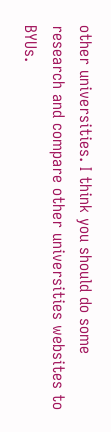other universities. I think you should do some research and compare other universities websites to BYUs.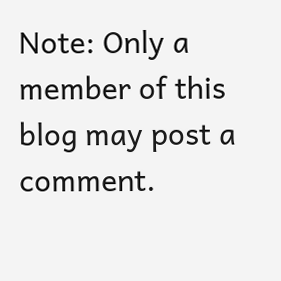Note: Only a member of this blog may post a comment.